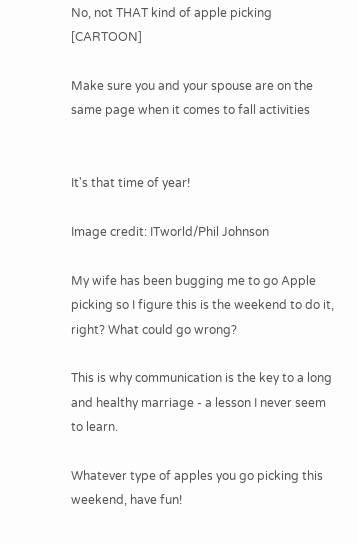No, not THAT kind of apple picking [CARTOON]

Make sure you and your spouse are on the same page when it comes to fall activities


It's that time of year!

Image credit: ITworld/Phil Johnson

My wife has been bugging me to go Apple picking so I figure this is the weekend to do it, right? What could go wrong?

This is why communication is the key to a long and healthy marriage - a lesson I never seem to learn.

Whatever type of apples you go picking this weekend, have fun!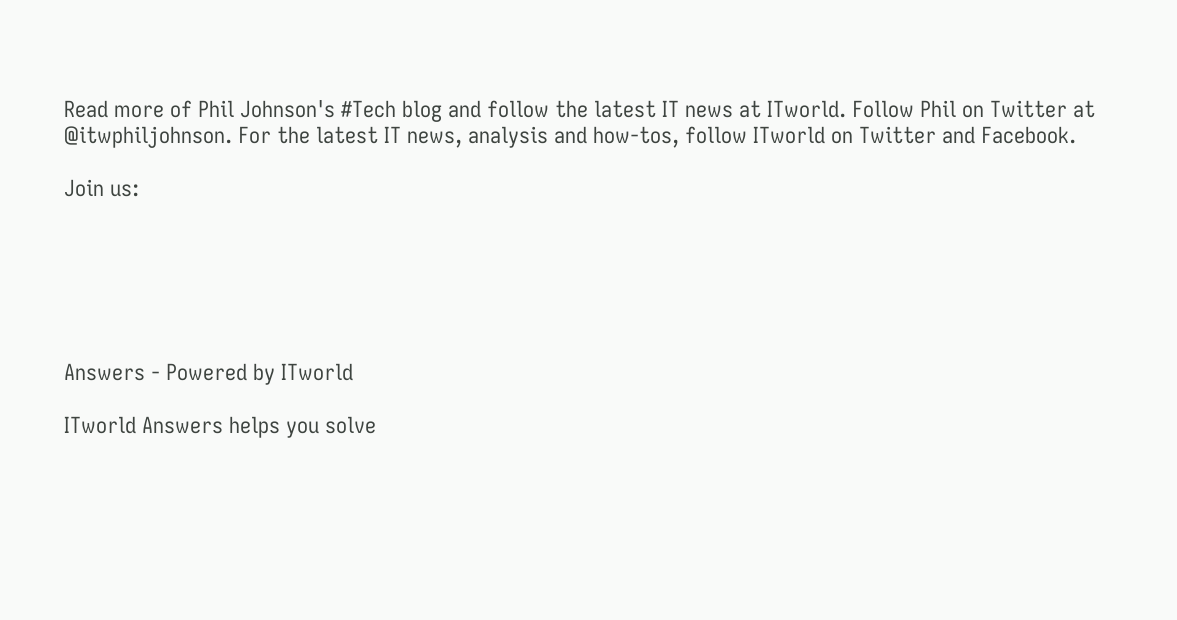Read more of Phil Johnson's #Tech blog and follow the latest IT news at ITworld. Follow Phil on Twitter at @itwphiljohnson. For the latest IT news, analysis and how-tos, follow ITworld on Twitter and Facebook.

Join us:






Answers - Powered by ITworld

ITworld Answers helps you solve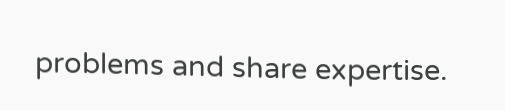problems and share expertise.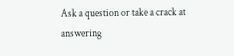Ask a question or take a crack at answering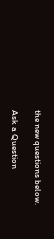the new questions below.

Ask a Question